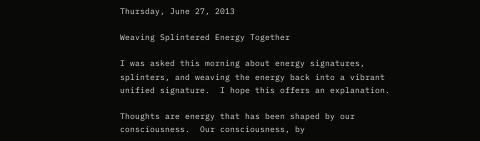Thursday, June 27, 2013

Weaving Splintered Energy Together

I was asked this morning about energy signatures, splinters, and weaving the energy back into a vibrant unified signature.  I hope this offers an explanation.

Thoughts are energy that has been shaped by our consciousness.  Our consciousness, by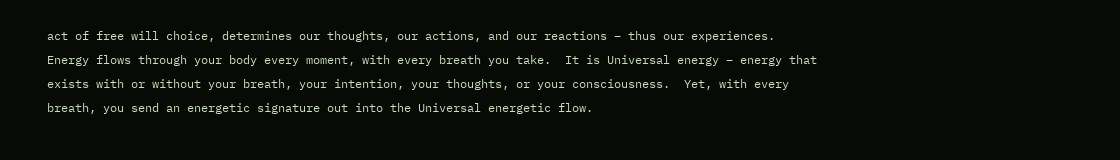act of free will choice, determines our thoughts, our actions, and our reactions – thus our experiences.  Energy flows through your body every moment, with every breath you take.  It is Universal energy – energy that exists with or without your breath, your intention, your thoughts, or your consciousness.  Yet, with every breath, you send an energetic signature out into the Universal energetic flow.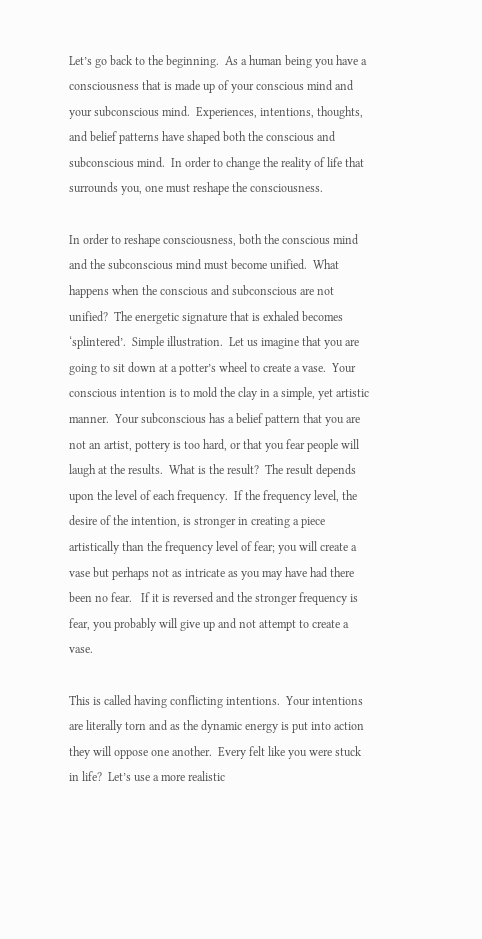Let’s go back to the beginning.  As a human being you have a consciousness that is made up of your conscious mind and your subconscious mind.  Experiences, intentions, thoughts, and belief patterns have shaped both the conscious and subconscious mind.  In order to change the reality of life that surrounds you, one must reshape the consciousness.

In order to reshape consciousness, both the conscious mind and the subconscious mind must become unified.  What happens when the conscious and subconscious are not unified?  The energetic signature that is exhaled becomes ‘splintered’.  Simple illustration.  Let us imagine that you are going to sit down at a potter’s wheel to create a vase.  Your conscious intention is to mold the clay in a simple, yet artistic manner.  Your subconscious has a belief pattern that you are not an artist, pottery is too hard, or that you fear people will laugh at the results.  What is the result?  The result depends upon the level of each frequency.  If the frequency level, the desire of the intention, is stronger in creating a piece artistically than the frequency level of fear; you will create a vase but perhaps not as intricate as you may have had there been no fear.   If it is reversed and the stronger frequency is fear, you probably will give up and not attempt to create a vase.

This is called having conflicting intentions.  Your intentions are literally torn and as the dynamic energy is put into action they will oppose one another.  Every felt like you were stuck in life?  Let’s use a more realistic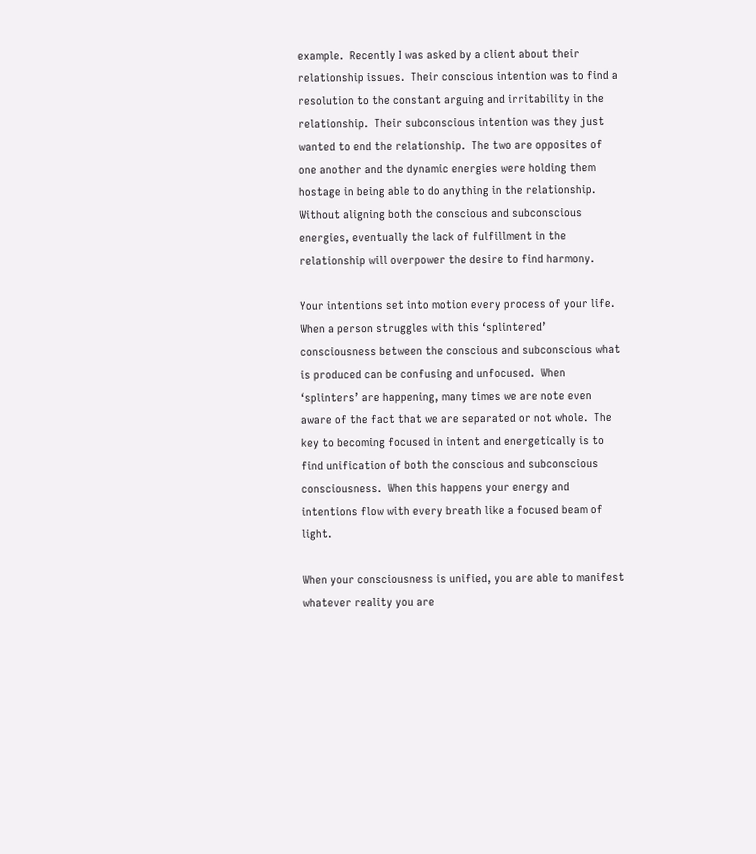example.  Recently I was asked by a client about their relationship issues.  Their conscious intention was to find a resolution to the constant arguing and irritability in the relationship.  Their subconscious intention was they just wanted to end the relationship.  The two are opposites of one another and the dynamic energies were holding them hostage in being able to do anything in the relationship.  Without aligning both the conscious and subconscious energies, eventually the lack of fulfillment in the relationship will overpower the desire to find harmony.

Your intentions set into motion every process of your life.  When a person struggles with this ‘splintered’ consciousness between the conscious and subconscious what is produced can be confusing and unfocused.  When ‘splinters’ are happening, many times we are note even aware of the fact that we are separated or not whole.  The key to becoming focused in intent and energetically is to find unification of both the conscious and subconscious consciousness.  When this happens your energy and intentions flow with every breath like a focused beam of light.

When your consciousness is unified, you are able to manifest whatever reality you are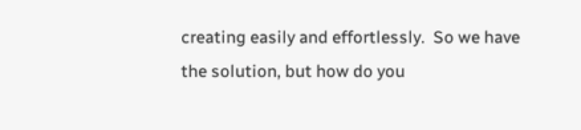creating easily and effortlessly.  So we have the solution, but how do you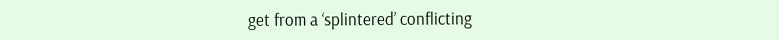get from a ‘splintered’ conflicting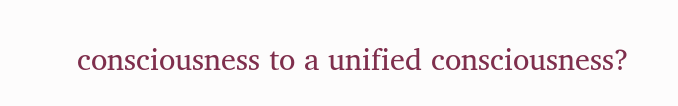consciousness to a unified consciousness?